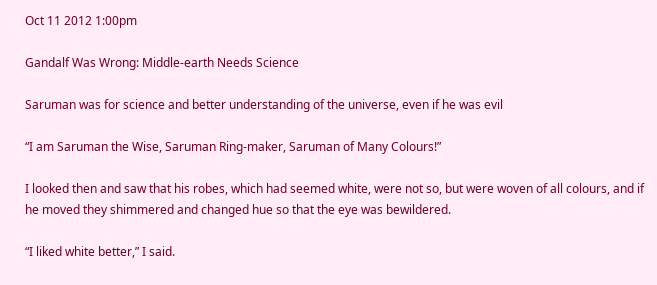Oct 11 2012 1:00pm

Gandalf Was Wrong: Middle-earth Needs Science

Saruman was for science and better understanding of the universe, even if he was evil

“I am Saruman the Wise, Saruman Ring-maker, Saruman of Many Colours!”

I looked then and saw that his robes, which had seemed white, were not so, but were woven of all colours, and if he moved they shimmered and changed hue so that the eye was bewildered.

“I liked white better,” I said.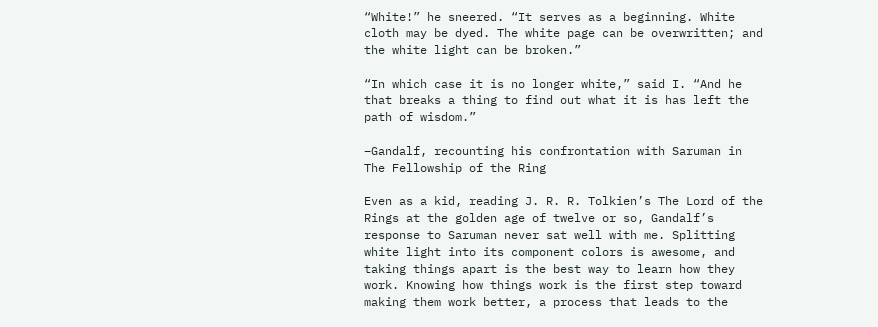“White!” he sneered. “It serves as a beginning. White cloth may be dyed. The white page can be overwritten; and the white light can be broken.”

“In which case it is no longer white,” said I. “And he that breaks a thing to find out what it is has left the path of wisdom.”

–Gandalf, recounting his confrontation with Saruman in The Fellowship of the Ring

Even as a kid, reading J. R. R. Tolkien’s The Lord of the Rings at the golden age of twelve or so, Gandalf’s response to Saruman never sat well with me. Splitting white light into its component colors is awesome, and taking things apart is the best way to learn how they work. Knowing how things work is the first step toward making them work better, a process that leads to the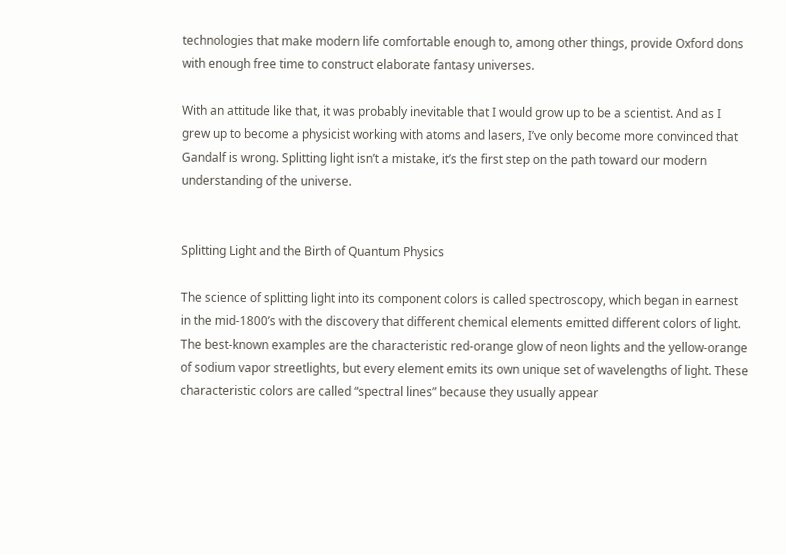technologies that make modern life comfortable enough to, among other things, provide Oxford dons with enough free time to construct elaborate fantasy universes.

With an attitude like that, it was probably inevitable that I would grow up to be a scientist. And as I grew up to become a physicist working with atoms and lasers, I’ve only become more convinced that Gandalf is wrong. Splitting light isn’t a mistake, it’s the first step on the path toward our modern understanding of the universe.


Splitting Light and the Birth of Quantum Physics

The science of splitting light into its component colors is called spectroscopy, which began in earnest in the mid-1800’s with the discovery that different chemical elements emitted different colors of light. The best-known examples are the characteristic red-orange glow of neon lights and the yellow-orange of sodium vapor streetlights, but every element emits its own unique set of wavelengths of light. These characteristic colors are called “spectral lines” because they usually appear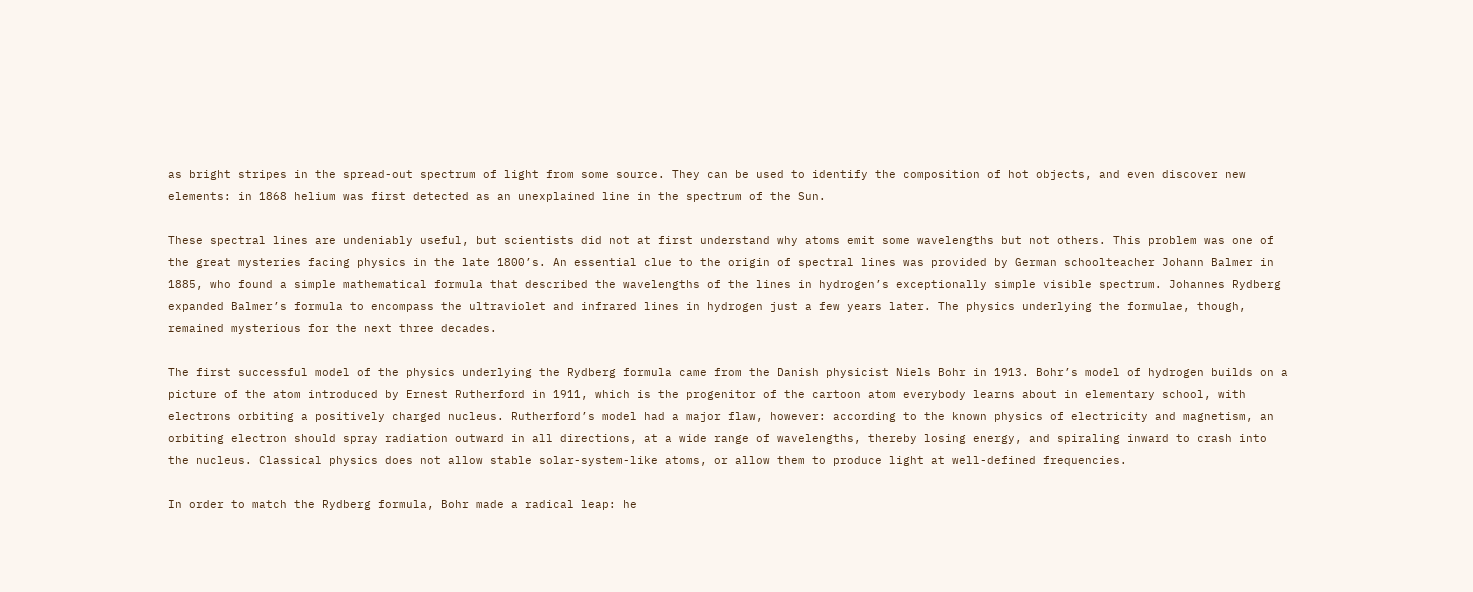as bright stripes in the spread-out spectrum of light from some source. They can be used to identify the composition of hot objects, and even discover new elements: in 1868 helium was first detected as an unexplained line in the spectrum of the Sun.

These spectral lines are undeniably useful, but scientists did not at first understand why atoms emit some wavelengths but not others. This problem was one of the great mysteries facing physics in the late 1800’s. An essential clue to the origin of spectral lines was provided by German schoolteacher Johann Balmer in 1885, who found a simple mathematical formula that described the wavelengths of the lines in hydrogen’s exceptionally simple visible spectrum. Johannes Rydberg expanded Balmer’s formula to encompass the ultraviolet and infrared lines in hydrogen just a few years later. The physics underlying the formulae, though, remained mysterious for the next three decades.

The first successful model of the physics underlying the Rydberg formula came from the Danish physicist Niels Bohr in 1913. Bohr’s model of hydrogen builds on a picture of the atom introduced by Ernest Rutherford in 1911, which is the progenitor of the cartoon atom everybody learns about in elementary school, with electrons orbiting a positively charged nucleus. Rutherford’s model had a major flaw, however: according to the known physics of electricity and magnetism, an orbiting electron should spray radiation outward in all directions, at a wide range of wavelengths, thereby losing energy, and spiraling inward to crash into the nucleus. Classical physics does not allow stable solar-system-like atoms, or allow them to produce light at well-defined frequencies.

In order to match the Rydberg formula, Bohr made a radical leap: he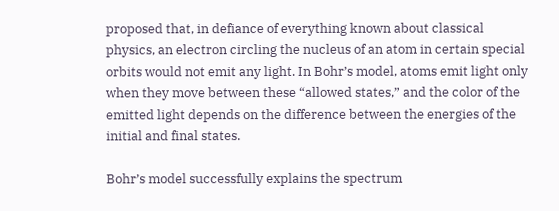proposed that, in defiance of everything known about classical physics, an electron circling the nucleus of an atom in certain special orbits would not emit any light. In Bohr’s model, atoms emit light only when they move between these “allowed states,” and the color of the emitted light depends on the difference between the energies of the initial and final states.

Bohr’s model successfully explains the spectrum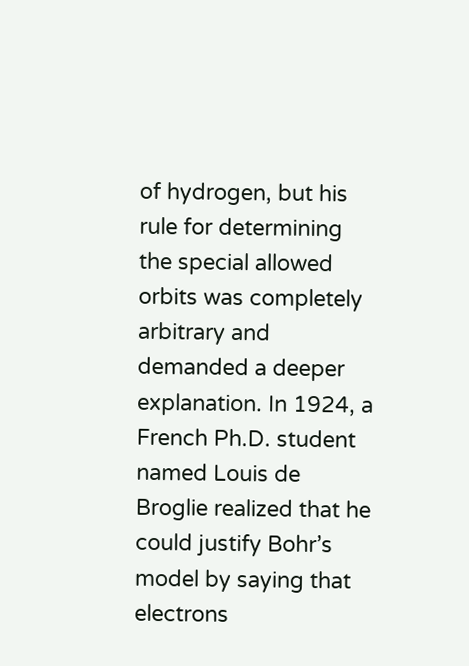of hydrogen, but his rule for determining the special allowed orbits was completely arbitrary and demanded a deeper explanation. In 1924, a French Ph.D. student named Louis de Broglie realized that he could justify Bohr’s model by saying that electrons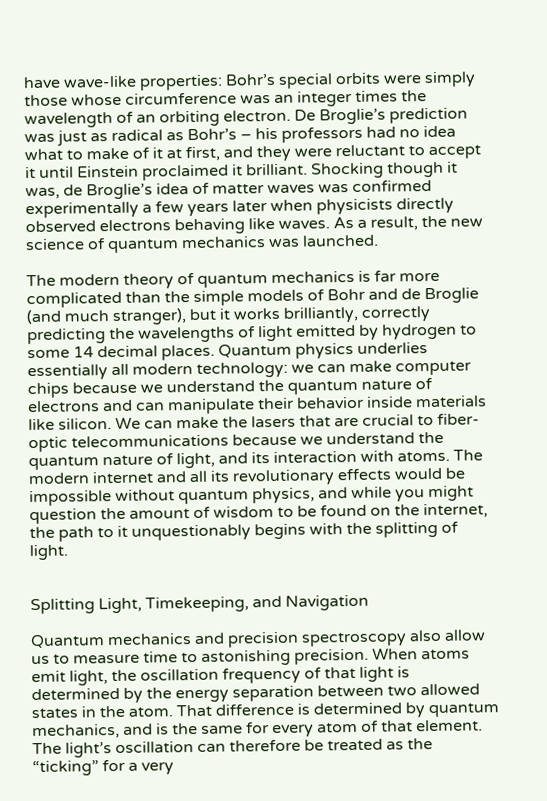have wave-like properties: Bohr’s special orbits were simply those whose circumference was an integer times the wavelength of an orbiting electron. De Broglie’s prediction was just as radical as Bohr’s – his professors had no idea what to make of it at first, and they were reluctant to accept it until Einstein proclaimed it brilliant. Shocking though it was, de Broglie’s idea of matter waves was confirmed experimentally a few years later when physicists directly observed electrons behaving like waves. As a result, the new science of quantum mechanics was launched.

The modern theory of quantum mechanics is far more complicated than the simple models of Bohr and de Broglie (and much stranger), but it works brilliantly, correctly predicting the wavelengths of light emitted by hydrogen to some 14 decimal places. Quantum physics underlies essentially all modern technology: we can make computer chips because we understand the quantum nature of electrons and can manipulate their behavior inside materials like silicon. We can make the lasers that are crucial to fiber-optic telecommunications because we understand the quantum nature of light, and its interaction with atoms. The modern internet and all its revolutionary effects would be impossible without quantum physics, and while you might question the amount of wisdom to be found on the internet, the path to it unquestionably begins with the splitting of light.


Splitting Light, Timekeeping, and Navigation

Quantum mechanics and precision spectroscopy also allow us to measure time to astonishing precision. When atoms emit light, the oscillation frequency of that light is determined by the energy separation between two allowed states in the atom. That difference is determined by quantum mechanics, and is the same for every atom of that element. The light’s oscillation can therefore be treated as the “ticking” for a very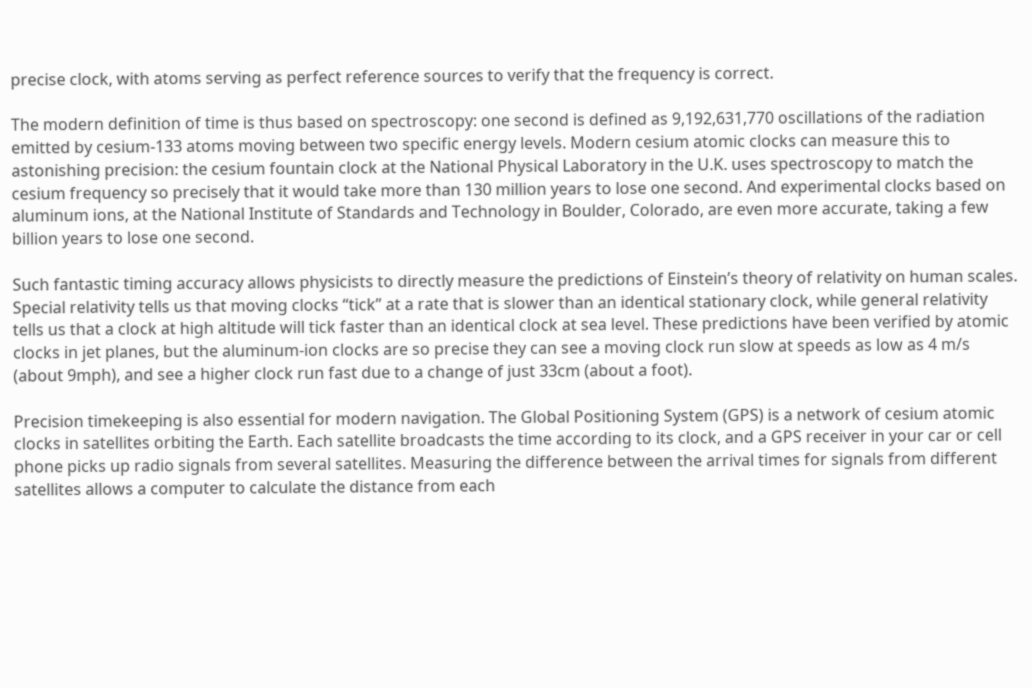precise clock, with atoms serving as perfect reference sources to verify that the frequency is correct.

The modern definition of time is thus based on spectroscopy: one second is defined as 9,192,631,770 oscillations of the radiation emitted by cesium-133 atoms moving between two specific energy levels. Modern cesium atomic clocks can measure this to astonishing precision: the cesium fountain clock at the National Physical Laboratory in the U.K. uses spectroscopy to match the cesium frequency so precisely that it would take more than 130 million years to lose one second. And experimental clocks based on aluminum ions, at the National Institute of Standards and Technology in Boulder, Colorado, are even more accurate, taking a few billion years to lose one second.

Such fantastic timing accuracy allows physicists to directly measure the predictions of Einstein’s theory of relativity on human scales. Special relativity tells us that moving clocks “tick” at a rate that is slower than an identical stationary clock, while general relativity tells us that a clock at high altitude will tick faster than an identical clock at sea level. These predictions have been verified by atomic clocks in jet planes, but the aluminum-ion clocks are so precise they can see a moving clock run slow at speeds as low as 4 m/s (about 9mph), and see a higher clock run fast due to a change of just 33cm (about a foot).

Precision timekeeping is also essential for modern navigation. The Global Positioning System (GPS) is a network of cesium atomic clocks in satellites orbiting the Earth. Each satellite broadcasts the time according to its clock, and a GPS receiver in your car or cell phone picks up radio signals from several satellites. Measuring the difference between the arrival times for signals from different satellites allows a computer to calculate the distance from each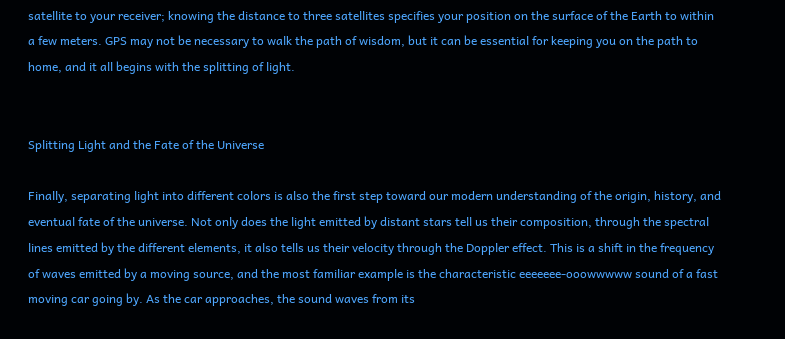satellite to your receiver; knowing the distance to three satellites specifies your position on the surface of the Earth to within a few meters. GPS may not be necessary to walk the path of wisdom, but it can be essential for keeping you on the path to home, and it all begins with the splitting of light.


Splitting Light and the Fate of the Universe

Finally, separating light into different colors is also the first step toward our modern understanding of the origin, history, and eventual fate of the universe. Not only does the light emitted by distant stars tell us their composition, through the spectral lines emitted by the different elements, it also tells us their velocity through the Doppler effect. This is a shift in the frequency of waves emitted by a moving source, and the most familiar example is the characteristic eeeeeee-ooowwwww sound of a fast moving car going by. As the car approaches, the sound waves from its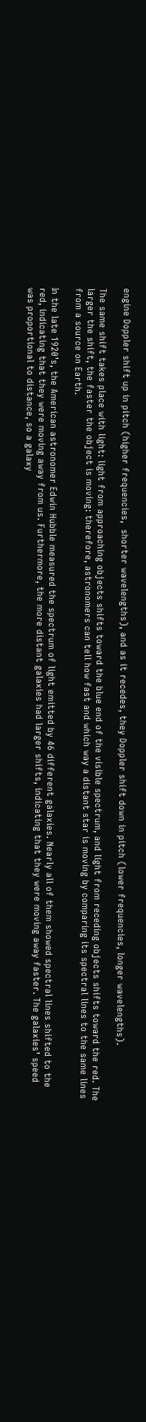engine Doppler shift up in pitch (higher frequencies,  shorter wavelengths), and as it recedes, they Doppler shift down in pitch (lower frequencies, longer wavelengths).

The same shift takes place with light: light from approaching objects shifts toward the blue end of the visible spectrum, and light from receding objects shifts toward the red. The larger the shift, the faster the object is moving: therefore, astronomers can tell how fast and which way a distant star is moving by comparing its spectral lines to the same lines from a source on Earth.

In the late 1920’s, the American astronomer Edwin Hubble measured the spectrum of light emitted by 46 different galaxies. Nearly all of them showed spectral lines shifted to the red, indicating that they were moving away from us. Furthermore, the more distant galaxies had larger shifts, indicating that they were moving away faster. The galaxies’ speed was proportional to distance, so a galaxy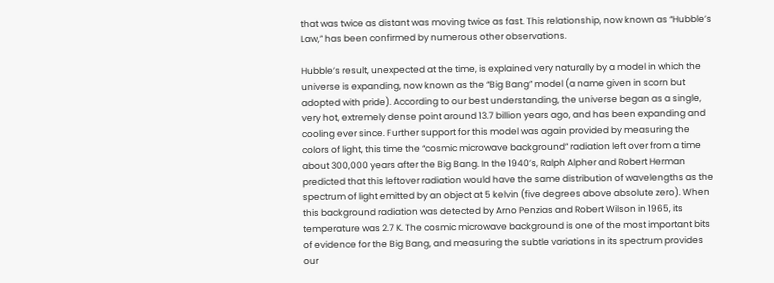that was twice as distant was moving twice as fast. This relationship, now known as “Hubble’s Law,” has been confirmed by numerous other observations.

Hubble’s result, unexpected at the time, is explained very naturally by a model in which the universe is expanding, now known as the “Big Bang” model (a name given in scorn but adopted with pride). According to our best understanding, the universe began as a single, very hot, extremely dense point around 13.7 billion years ago, and has been expanding and cooling ever since. Further support for this model was again provided by measuring the colors of light, this time the “cosmic microwave background” radiation left over from a time about 300,000 years after the Big Bang. In the 1940’s, Ralph Alpher and Robert Herman predicted that this leftover radiation would have the same distribution of wavelengths as the spectrum of light emitted by an object at 5 kelvin (five degrees above absolute zero). When this background radiation was detected by Arno Penzias and Robert Wilson in 1965, its temperature was 2.7 K. The cosmic microwave background is one of the most important bits of evidence for the Big Bang, and measuring the subtle variations in its spectrum provides our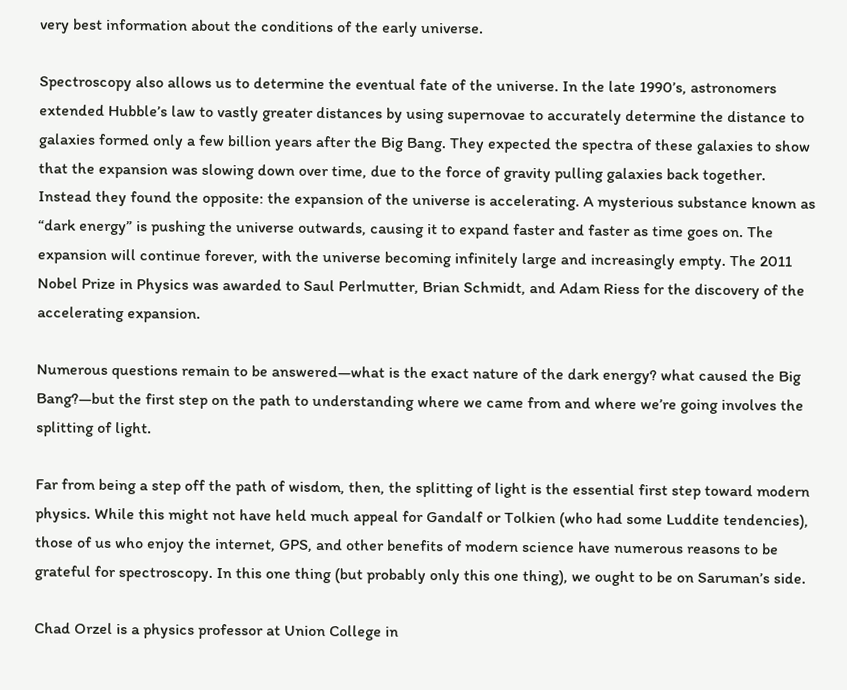very best information about the conditions of the early universe.

Spectroscopy also allows us to determine the eventual fate of the universe. In the late 1990’s, astronomers extended Hubble’s law to vastly greater distances by using supernovae to accurately determine the distance to galaxies formed only a few billion years after the Big Bang. They expected the spectra of these galaxies to show that the expansion was slowing down over time, due to the force of gravity pulling galaxies back together. Instead they found the opposite: the expansion of the universe is accelerating. A mysterious substance known as “dark energy” is pushing the universe outwards, causing it to expand faster and faster as time goes on. The expansion will continue forever, with the universe becoming infinitely large and increasingly empty. The 2011 Nobel Prize in Physics was awarded to Saul Perlmutter, Brian Schmidt, and Adam Riess for the discovery of the accelerating expansion.

Numerous questions remain to be answered—what is the exact nature of the dark energy? what caused the Big Bang?—but the first step on the path to understanding where we came from and where we’re going involves the splitting of light.

Far from being a step off the path of wisdom, then, the splitting of light is the essential first step toward modern physics. While this might not have held much appeal for Gandalf or Tolkien (who had some Luddite tendencies), those of us who enjoy the internet, GPS, and other benefits of modern science have numerous reasons to be grateful for spectroscopy. In this one thing (but probably only this one thing), we ought to be on Saruman’s side.

Chad Orzel is a physics professor at Union College in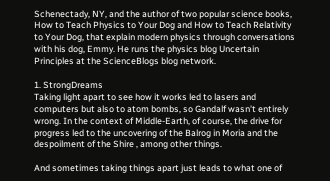Schenectady, NY, and the author of two popular science books, How to Teach Physics to Your Dog and How to Teach Relativity to Your Dog, that explain modern physics through conversations with his dog, Emmy. He runs the physics blog Uncertain Principles at the ScienceBlogs blog network.

1. StrongDreams
Taking light apart to see how it works led to lasers and computers but also to atom bombs, so Gandalf wasn't entirely wrong. In the context of Middle-Earth, of course, the drive for progress led to the uncovering of the Balrog in Moria and the despoilment of the Shire , among other things.

And sometimes taking things apart just leads to what one of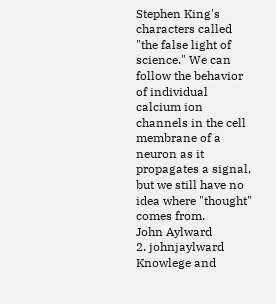Stephen King's characters called "the false light of science." We can follow the behavior of individual calcium ion channels in the cell membrane of a neuron as it propagates a signal, but we still have no idea where "thought" comes from.
John Aylward
2. johnjaylward
Knowlege and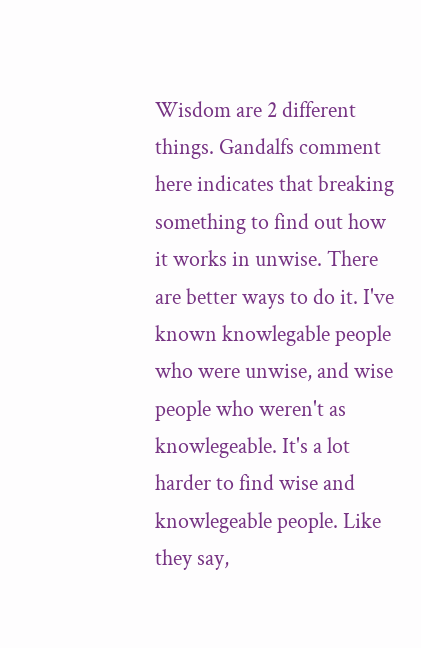Wisdom are 2 different things. Gandalfs comment here indicates that breaking something to find out how it works in unwise. There are better ways to do it. I've known knowlegable people who were unwise, and wise people who weren't as knowlegeable. It's a lot harder to find wise and knowlegeable people. Like they say,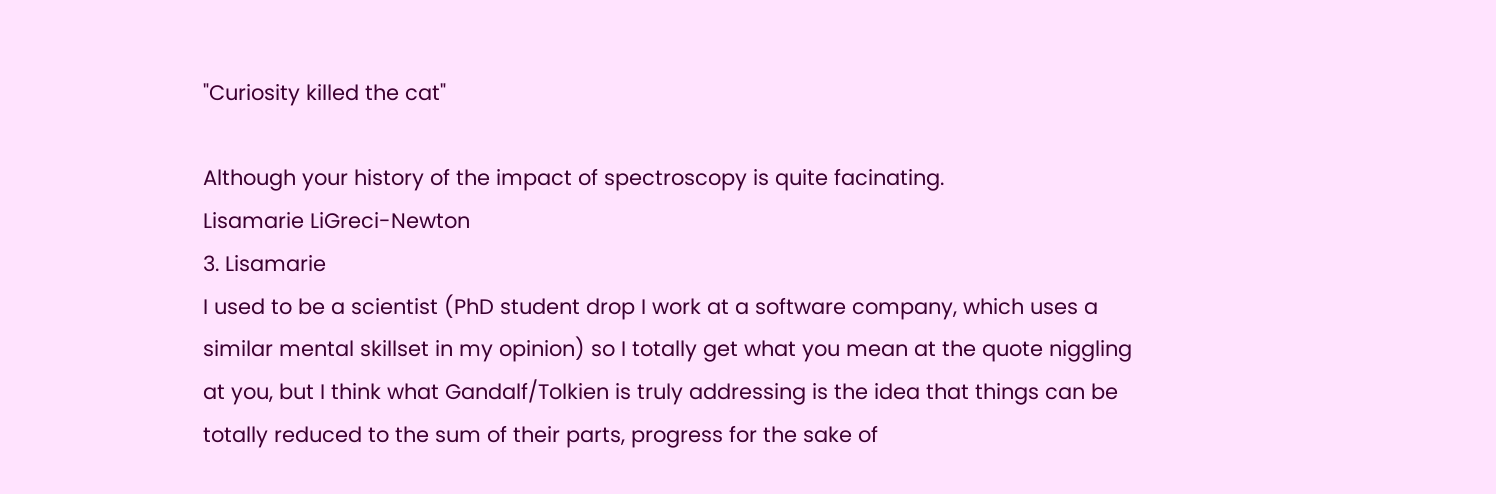"Curiosity killed the cat"

Although your history of the impact of spectroscopy is quite facinating.
Lisamarie LiGreci-Newton
3. Lisamarie
I used to be a scientist (PhD student drop I work at a software company, which uses a similar mental skillset in my opinion) so I totally get what you mean at the quote niggling at you, but I think what Gandalf/Tolkien is truly addressing is the idea that things can be totally reduced to the sum of their parts, progress for the sake of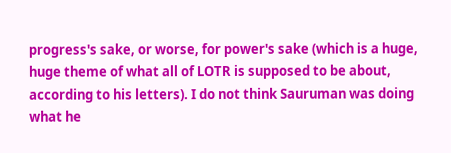progress's sake, or worse, for power's sake (which is a huge, huge theme of what all of LOTR is supposed to be about, according to his letters). I do not think Sauruman was doing what he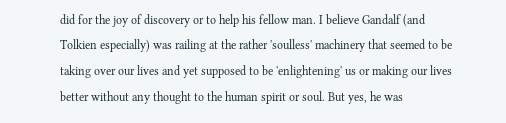did for the joy of discovery or to help his fellow man. I believe Gandalf (and Tolkien especially) was railing at the rather 'soulless' machinery that seemed to be taking over our lives and yet supposed to be 'enlightening' us or making our lives better without any thought to the human spirit or soul. But yes, he was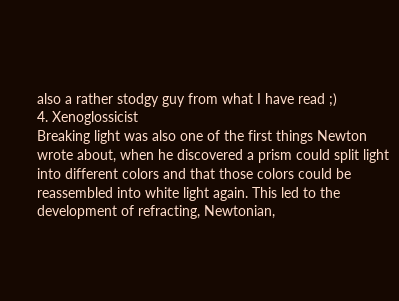also a rather stodgy guy from what I have read ;)
4. Xenoglossicist
Breaking light was also one of the first things Newton wrote about, when he discovered a prism could split light into different colors and that those colors could be reassembled into white light again. This led to the development of refracting, Newtonian,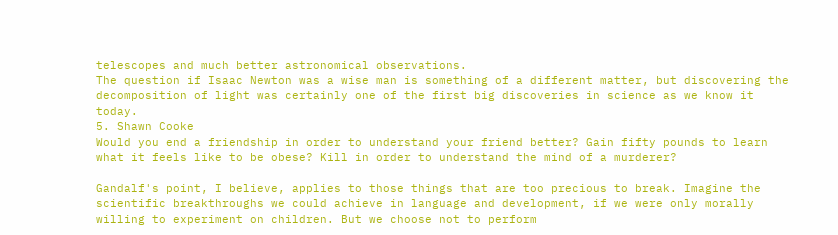telescopes and much better astronomical observations.
The question if Isaac Newton was a wise man is something of a different matter, but discovering the decomposition of light was certainly one of the first big discoveries in science as we know it today.
5. Shawn Cooke
Would you end a friendship in order to understand your friend better? Gain fifty pounds to learn what it feels like to be obese? Kill in order to understand the mind of a murderer?

Gandalf's point, I believe, applies to those things that are too precious to break. Imagine the scientific breakthroughs we could achieve in language and development, if we were only morally willing to experiment on children. But we choose not to perform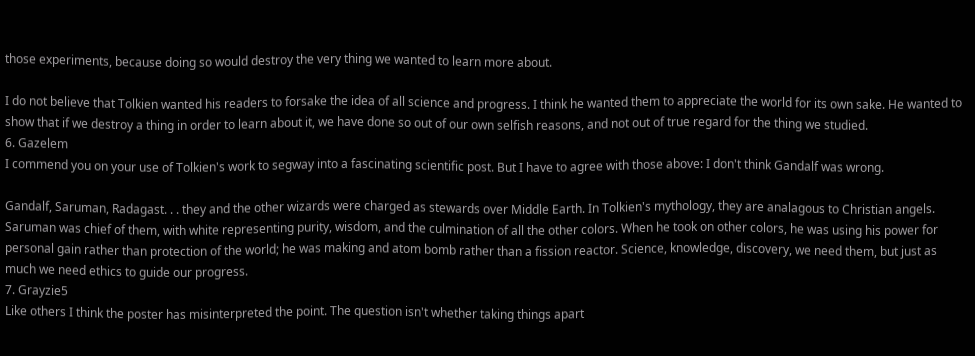those experiments, because doing so would destroy the very thing we wanted to learn more about.

I do not believe that Tolkien wanted his readers to forsake the idea of all science and progress. I think he wanted them to appreciate the world for its own sake. He wanted to show that if we destroy a thing in order to learn about it, we have done so out of our own selfish reasons, and not out of true regard for the thing we studied.
6. Gazelem
I commend you on your use of Tolkien's work to segway into a fascinating scientific post. But I have to agree with those above: I don't think Gandalf was wrong.

Gandalf, Saruman, Radagast. . . they and the other wizards were charged as stewards over Middle Earth. In Tolkien's mythology, they are analagous to Christian angels. Saruman was chief of them, with white representing purity, wisdom, and the culmination of all the other colors. When he took on other colors, he was using his power for personal gain rather than protection of the world; he was making and atom bomb rather than a fission reactor. Science, knowledge, discovery, we need them, but just as much we need ethics to guide our progress.
7. Grayzie5
Like others I think the poster has misinterpreted the point. The question isn't whether taking things apart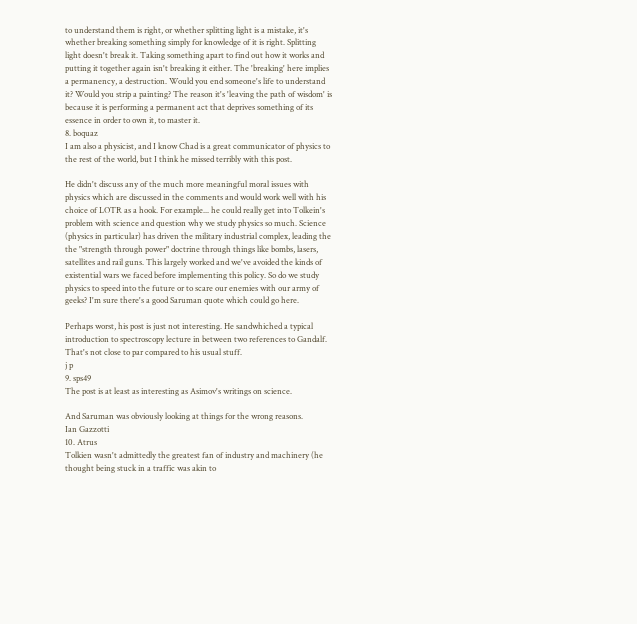to understand them is right, or whether splitting light is a mistake, it's whether breaking something simply for knowledge of it is right. Splitting light doesn't break it. Taking something apart to find out how it works and putting it together again isn't breaking it either. The 'breaking' here implies a permanency, a destruction. Would you end someone's life to understand it? Would you strip a painting? The reason it's 'leaving the path of wisdom' is because it is performing a permanent act that deprives something of its essence in order to own it, to master it.
8. boquaz
I am also a physicist, and I know Chad is a great communicator of physics to the rest of the world, but I think he missed terribly with this post.

He didn't discuss any of the much more meaningful moral issues with physics which are discussed in the comments and would work well with his choice of LOTR as a hook. For example... he could really get into Tolkein's problem with science and question why we study physics so much. Science (physics in particular) has driven the military industrial complex, leading the the "strength through power" doctrine through things like bombs, lasers, satellites and rail guns. This largely worked and we've avoided the kinds of existential wars we faced before implementing this policy. So do we study physics to speed into the future or to scare our enemies with our army of geeks? I'm sure there's a good Saruman quote which could go here.

Perhaps worst, his post is just not interesting. He sandwhiched a typical introduction to spectroscopy lecture in between two references to Gandalf. That's not close to par compared to his usual stuff.
j p
9. sps49
The post is at least as interesting as Asimov's writings on science.

And Saruman was obviously looking at things for the wrong reasons.
Ian Gazzotti
10. Atrus
Tolkien wasn't admittedly the greatest fan of industry and machinery (he thought being stuck in a traffic was akin to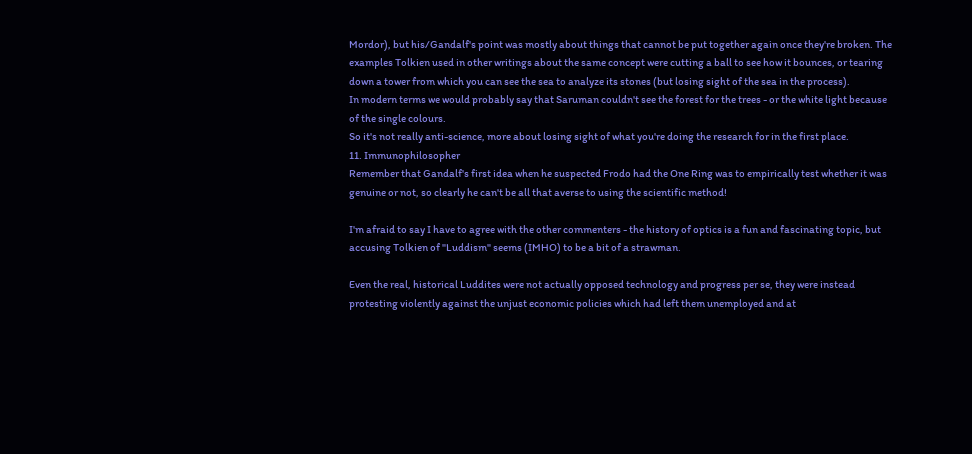Mordor), but his/Gandalf's point was mostly about things that cannot be put together again once they're broken. The examples Tolkien used in other writings about the same concept were cutting a ball to see how it bounces, or tearing down a tower from which you can see the sea to analyze its stones (but losing sight of the sea in the process).
In modern terms we would probably say that Saruman couldn't see the forest for the trees - or the white light because of the single colours.
So it's not really anti-science, more about losing sight of what you're doing the research for in the first place.
11. Immunophilosopher
Remember that Gandalf's first idea when he suspected Frodo had the One Ring was to empirically test whether it was genuine or not, so clearly he can't be all that averse to using the scientific method!

I'm afraid to say I have to agree with the other commenters - the history of optics is a fun and fascinating topic, but accusing Tolkien of "Luddism" seems (IMHO) to be a bit of a strawman.

Even the real, historical Luddites were not actually opposed technology and progress per se, they were instead protesting violently against the unjust economic policies which had left them unemployed and at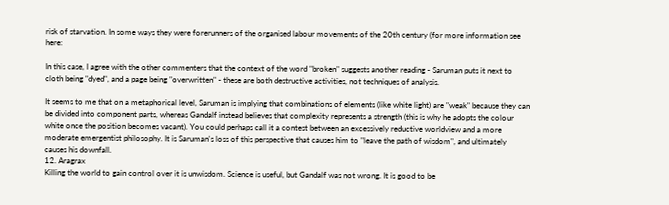risk of starvation. In some ways they were forerunners of the organised labour movements of the 20th century (for more information see here:

In this case, I agree with the other commenters that the context of the word "broken" suggests another reading - Saruman puts it next to cloth being "dyed", and a page being "overwritten" - these are both destructive activities, not techniques of analysis.

It seems to me that on a metaphorical level, Saruman is implying that combinations of elements (like white light) are "weak" because they can be divided into component parts, whereas Gandalf instead believes that complexity represents a strength (this is why he adopts the colour white once the position becomes vacant). You could perhaps call it a contest between an excessively reductive worldview and a more moderate emergentist philosophy. It is Saruman's loss of this perspective that causes him to "leave the path of wisdom", and ultimately causes his downfall.
12. Aragrax
Killing the world to gain control over it is unwisdom. Science is useful, but Gandalf was not wrong. It is good to be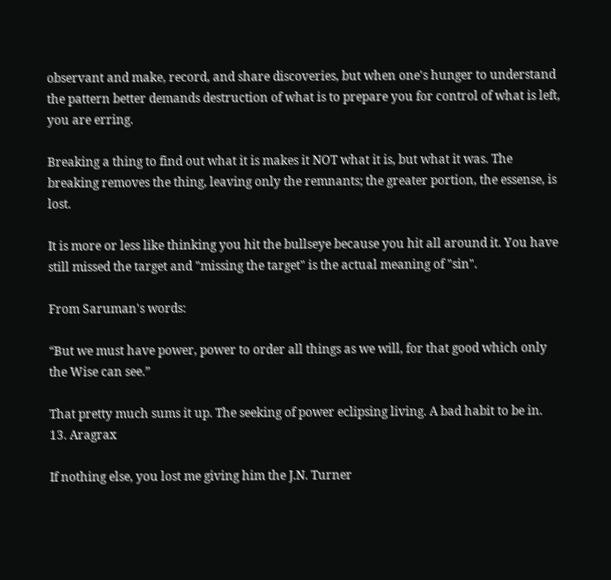observant and make, record, and share discoveries, but when one's hunger to understand the pattern better demands destruction of what is to prepare you for control of what is left, you are erring.

Breaking a thing to find out what it is makes it NOT what it is, but what it was. The breaking removes the thing, leaving only the remnants; the greater portion, the essense, is lost.

It is more or less like thinking you hit the bullseye because you hit all around it. You have still missed the target and "missing the target" is the actual meaning of "sin".

From Saruman's words:

“But we must have power, power to order all things as we will, for that good which only the Wise can see.”

That pretty much sums it up. The seeking of power eclipsing living. A bad habit to be in.
13. Aragrax

If nothing else, you lost me giving him the J.N. Turner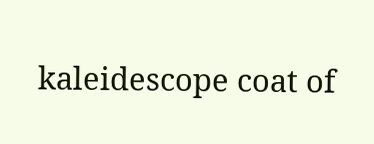kaleidescope coat of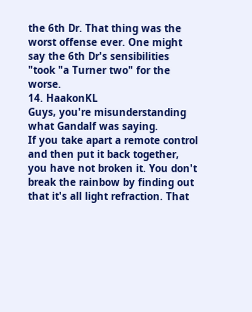the 6th Dr. That thing was the worst offense ever. One might say the 6th Dr's sensibilities "took "a Turner two" for the worse.
14. HaakonKL
Guys, you're misunderstanding what Gandalf was saying.
If you take apart a remote control and then put it back together, you have not broken it. You don't break the rainbow by finding out that it's all light refraction. That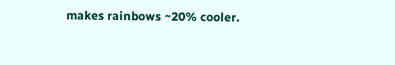makes rainbows ~20% cooler.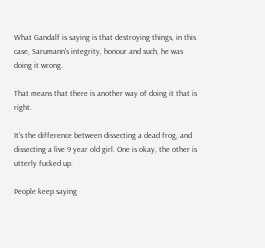What Gandalf is saying is that destroying things, in this case, Sarumann's integrity, honour and such, he was doing it wrong.

That means that there is another way of doing it that is right.

It's the difference between dissecting a dead frog, and dissecting a live 9 year old girl. One is okay, the other is utterly fucked up.

People keep saying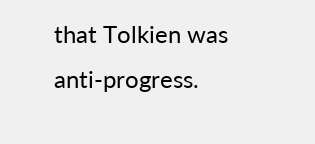that Tolkien was anti-progress.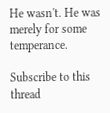He wasn't. He was merely for some temperance.

Subscribe to this thread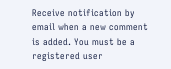Receive notification by email when a new comment is added. You must be a registered user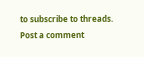to subscribe to threads.
Post a comment